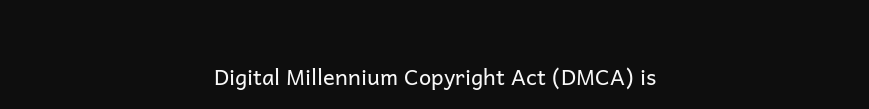Digital Millennium Copyright Act (DMCA) is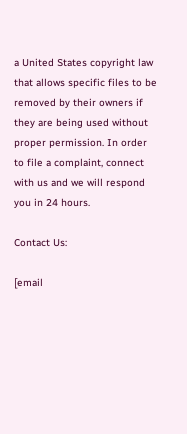a United States copyright law that allows specific files to be removed by their owners if they are being used without proper permission. In order to file a complaint, connect with us and we will respond you in 24 hours.

Contact Us:

[email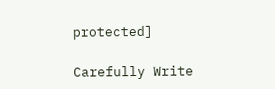protected]

Carefully Write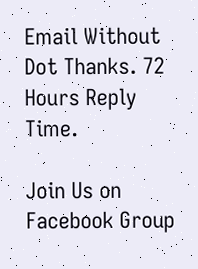Email Without Dot Thanks. 72 Hours Reply Time.

Join Us on Facebook Group